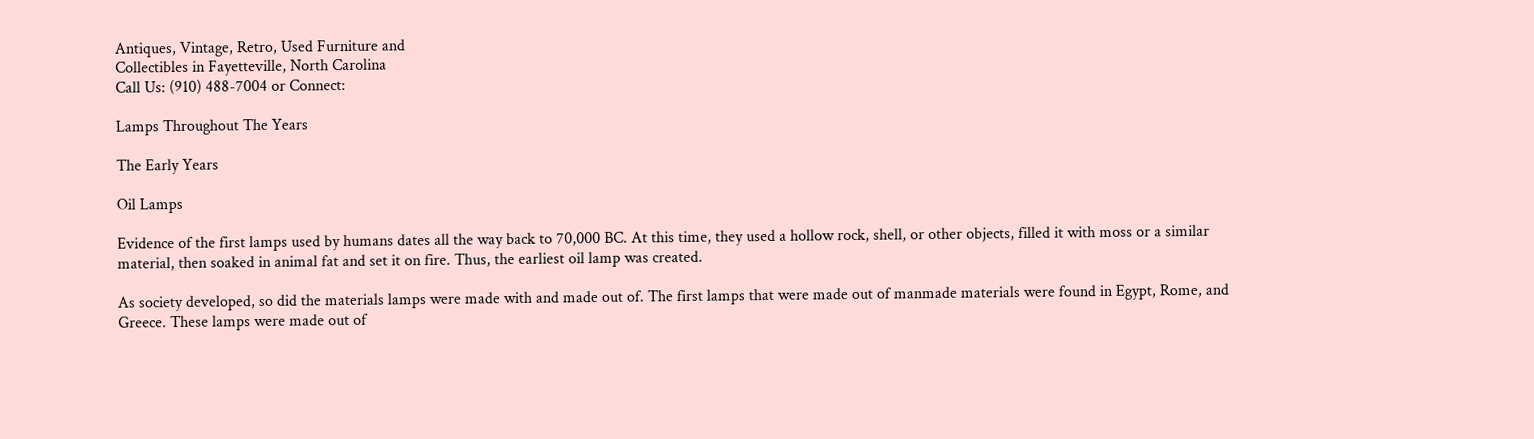Antiques, Vintage, Retro, Used Furniture and
Collectibles in Fayetteville, North Carolina
Call Us: (910) 488-7004 or Connect:

Lamps Throughout The Years

The Early Years

Oil Lamps

Evidence of the first lamps used by humans dates all the way back to 70,000 BC. At this time, they used a hollow rock, shell, or other objects, filled it with moss or a similar material, then soaked in animal fat and set it on fire. Thus, the earliest oil lamp was created.

As society developed, so did the materials lamps were made with and made out of. The first lamps that were made out of manmade materials were found in Egypt, Rome, and Greece. These lamps were made out of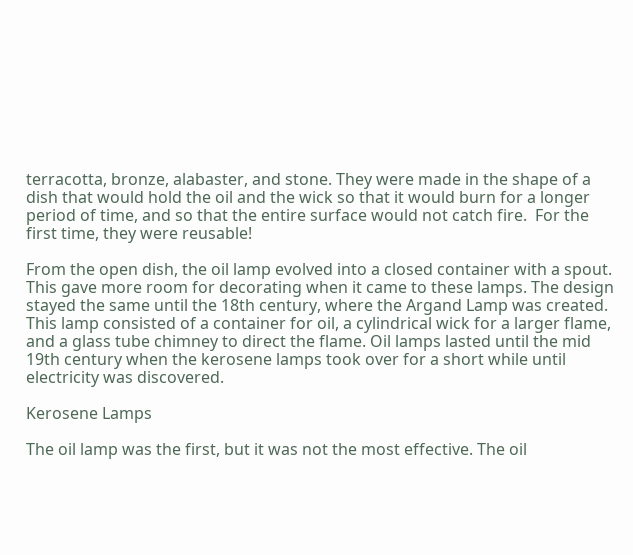terracotta, bronze, alabaster, and stone. They were made in the shape of a dish that would hold the oil and the wick so that it would burn for a longer period of time, and so that the entire surface would not catch fire.  For the first time, they were reusable!

From the open dish, the oil lamp evolved into a closed container with a spout. This gave more room for decorating when it came to these lamps. The design stayed the same until the 18th century, where the Argand Lamp was created. This lamp consisted of a container for oil, a cylindrical wick for a larger flame, and a glass tube chimney to direct the flame. Oil lamps lasted until the mid 19th century when the kerosene lamps took over for a short while until electricity was discovered.

Kerosene Lamps

The oil lamp was the first, but it was not the most effective. The oil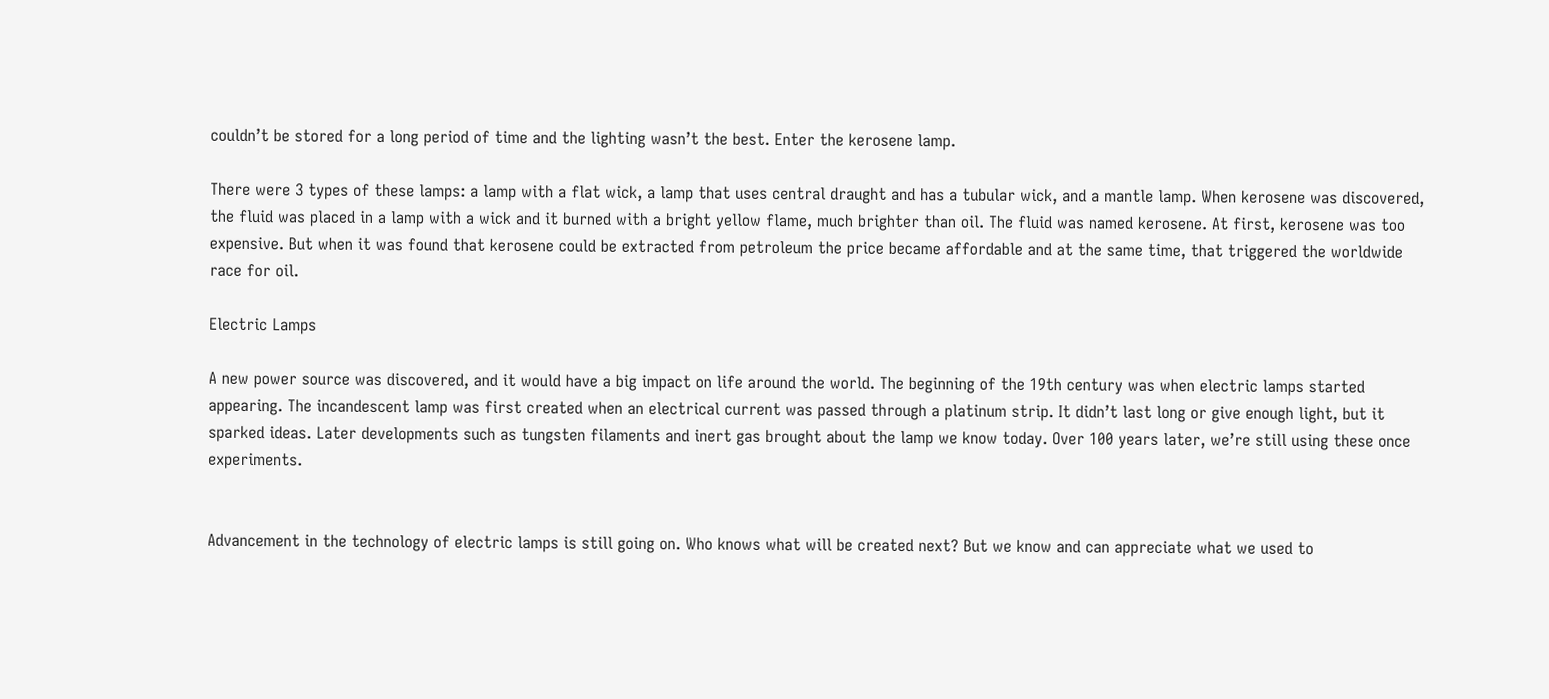couldn’t be stored for a long period of time and the lighting wasn’t the best. Enter the kerosene lamp.

There were 3 types of these lamps: a lamp with a flat wick, a lamp that uses central draught and has a tubular wick, and a mantle lamp. When kerosene was discovered, the fluid was placed in a lamp with a wick and it burned with a bright yellow flame, much brighter than oil. The fluid was named kerosene. At first, kerosene was too expensive. But when it was found that kerosene could be extracted from petroleum the price became affordable and at the same time, that triggered the worldwide race for oil.

Electric Lamps

A new power source was discovered, and it would have a big impact on life around the world. The beginning of the 19th century was when electric lamps started appearing. The incandescent lamp was first created when an electrical current was passed through a platinum strip. It didn’t last long or give enough light, but it sparked ideas. Later developments such as tungsten filaments and inert gas brought about the lamp we know today. Over 100 years later, we’re still using these once experiments.


Advancement in the technology of electric lamps is still going on. Who knows what will be created next? But we know and can appreciate what we used to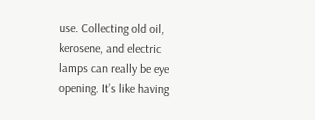use. Collecting old oil, kerosene, and electric lamps can really be eye opening. It’s like having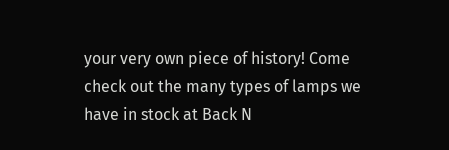your very own piece of history! Come check out the many types of lamps we have in stock at Back N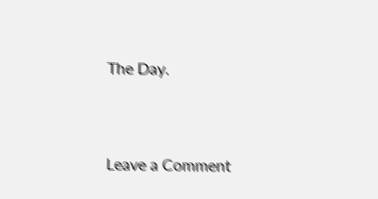The Day.


Leave a Comment